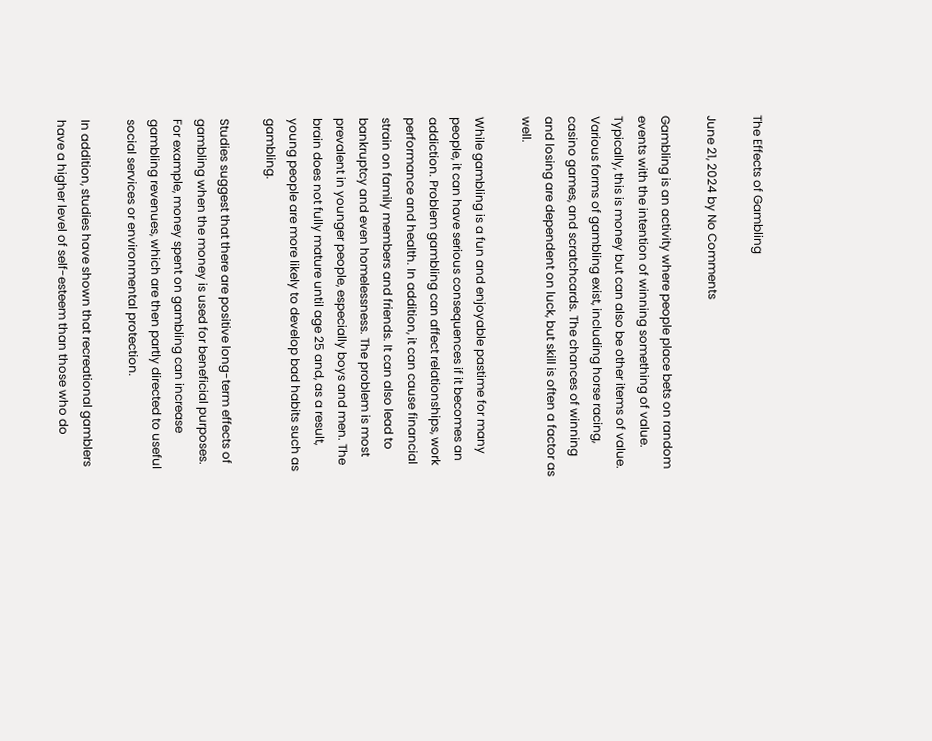The Effects of Gambling

June 21, 2024 by No Comments

Gambling is an activity where people place bets on random events with the intention of winning something of value. Typically, this is money but can also be other items of value. Various forms of gambling exist, including horse racing, casino games, and scratchcards. The chances of winning and losing are dependent on luck, but skill is often a factor as well.

While gambling is a fun and enjoyable pastime for many people, it can have serious consequences if it becomes an addiction. Problem gambling can affect relationships, work performance and health. In addition, it can cause financial strain on family members and friends. It can also lead to bankruptcy and even homelessness. The problem is most prevalent in younger people, especially boys and men. The brain does not fully mature until age 25 and, as a result, young people are more likely to develop bad habits such as gambling.

Studies suggest that there are positive long-term effects of gambling when the money is used for beneficial purposes. For example, money spent on gambling can increase gambling revenues, which are then partly directed to useful social services or environmental protection.

In addition, studies have shown that recreational gamblers have a higher level of self-esteem than those who do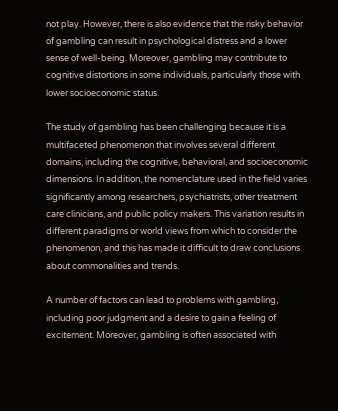not play. However, there is also evidence that the risky behavior of gambling can result in psychological distress and a lower sense of well-being. Moreover, gambling may contribute to cognitive distortions in some individuals, particularly those with lower socioeconomic status.

The study of gambling has been challenging because it is a multifaceted phenomenon that involves several different domains, including the cognitive, behavioral, and socioeconomic dimensions. In addition, the nomenclature used in the field varies significantly among researchers, psychiatrists, other treatment care clinicians, and public policy makers. This variation results in different paradigms or world views from which to consider the phenomenon, and this has made it difficult to draw conclusions about commonalities and trends.

A number of factors can lead to problems with gambling, including poor judgment and a desire to gain a feeling of excitement. Moreover, gambling is often associated with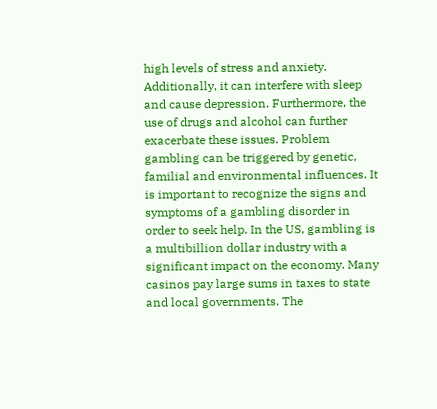high levels of stress and anxiety. Additionally, it can interfere with sleep and cause depression. Furthermore, the use of drugs and alcohol can further exacerbate these issues. Problem gambling can be triggered by genetic, familial and environmental influences. It is important to recognize the signs and symptoms of a gambling disorder in order to seek help. In the US, gambling is a multibillion dollar industry with a significant impact on the economy. Many casinos pay large sums in taxes to state and local governments. The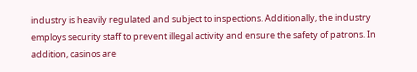industry is heavily regulated and subject to inspections. Additionally, the industry employs security staff to prevent illegal activity and ensure the safety of patrons. In addition, casinos are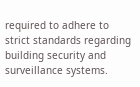required to adhere to strict standards regarding building security and surveillance systems.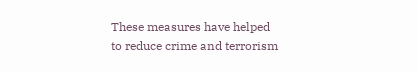These measures have helped to reduce crime and terrorism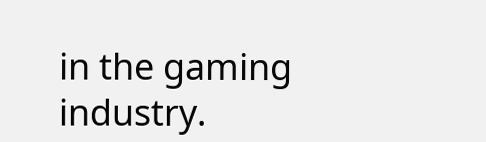in the gaming industry.